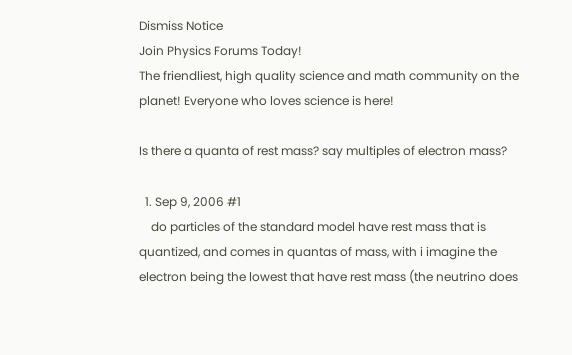Dismiss Notice
Join Physics Forums Today!
The friendliest, high quality science and math community on the planet! Everyone who loves science is here!

Is there a quanta of rest mass? say multiples of electron mass?

  1. Sep 9, 2006 #1
    do particles of the standard model have rest mass that is quantized, and comes in quantas of mass, with i imagine the electron being the lowest that have rest mass (the neutrino does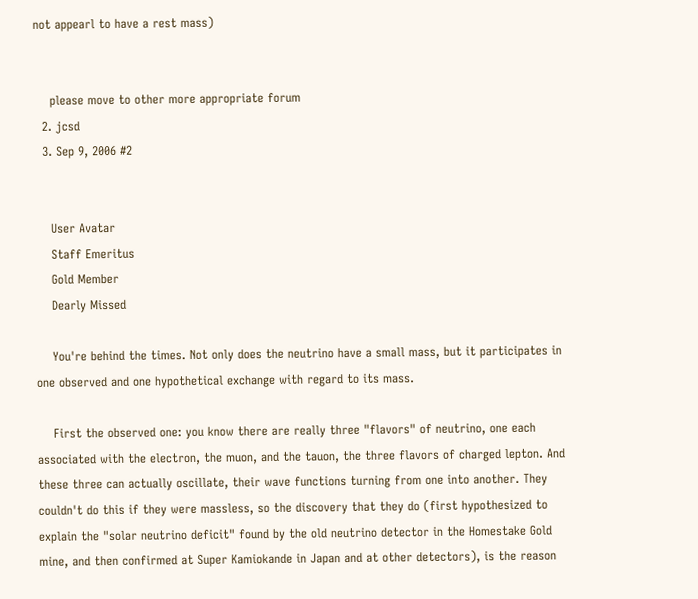not appearl to have a rest mass)


    please move to other more appropriate forum
  2. jcsd
  3. Sep 9, 2006 #2


    User Avatar
    Staff Emeritus
    Gold Member
    Dearly Missed

    You're behind the times. Not only does the neutrino have a small mass, but it participates in one observed and one hypothetical exchange with regard to its mass.

    First the observed one: you know there are really three "flavors" of neutrino, one each associated with the electron, the muon, and the tauon, the three flavors of charged lepton. And these three can actually oscillate, their wave functions turning from one into another. They couldn't do this if they were massless, so the discovery that they do (first hypothesized to explain the "solar neutrino deficit" found by the old neutrino detector in the Homestake Gold mine, and then confirmed at Super Kamiokande in Japan and at other detectors), is the reason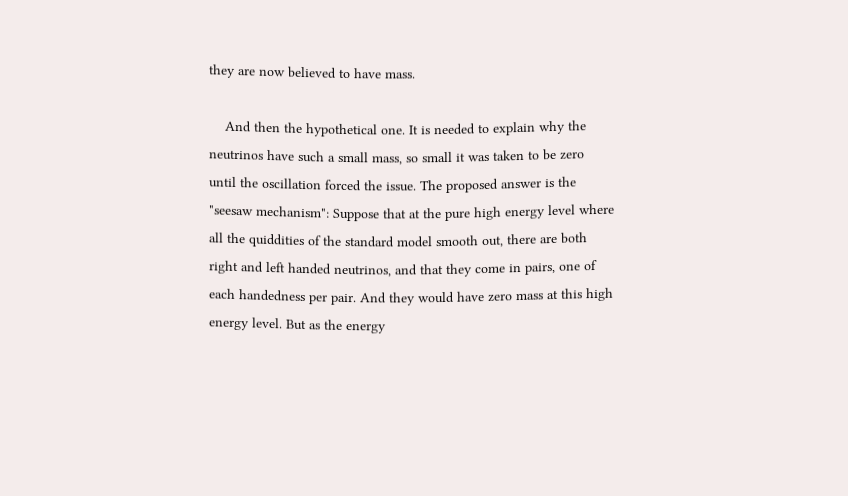they are now believed to have mass.

    And then the hypothetical one. It is needed to explain why the neutrinos have such a small mass, so small it was taken to be zero until the oscillation forced the issue. The proposed answer is the "seesaw mechanism": Suppose that at the pure high energy level where all the quiddities of the standard model smooth out, there are both right and left handed neutrinos, and that they come in pairs, one of each handedness per pair. And they would have zero mass at this high energy level. But as the energy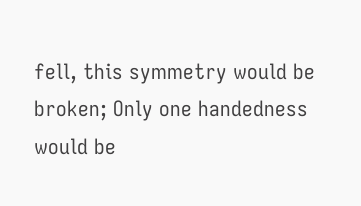fell, this symmetry would be broken; Only one handedness would be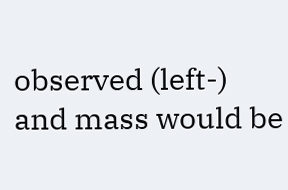observed (left-) and mass would be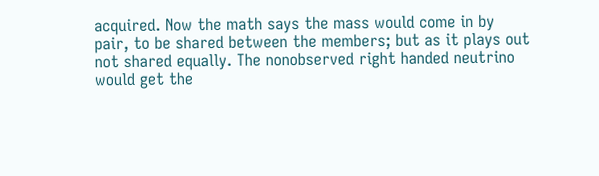acquired. Now the math says the mass would come in by pair, to be shared between the members; but as it plays out not shared equally. The nonobserved right handed neutrino would get the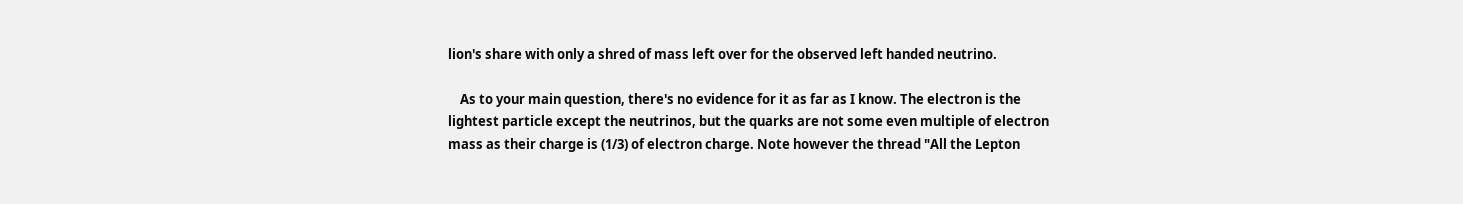lion's share with only a shred of mass left over for the observed left handed neutrino.

    As to your main question, there's no evidence for it as far as I know. The electron is the lightest particle except the neutrinos, but the quarks are not some even multiple of electron mass as their charge is (1/3) of electron charge. Note however the thread "All the Lepton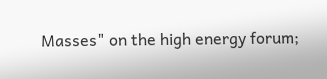Masses" on the high energy forum;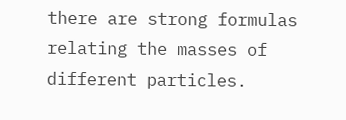there are strong formulas relating the masses of different particles.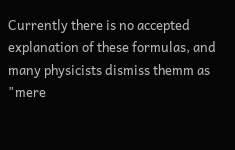Currently there is no accepted explanation of these formulas, and many physicists dismiss themm as "mere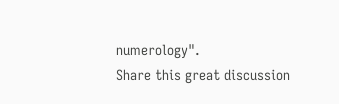numerology".
Share this great discussion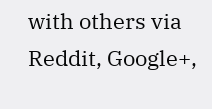with others via Reddit, Google+,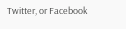Twitter, or Facebook